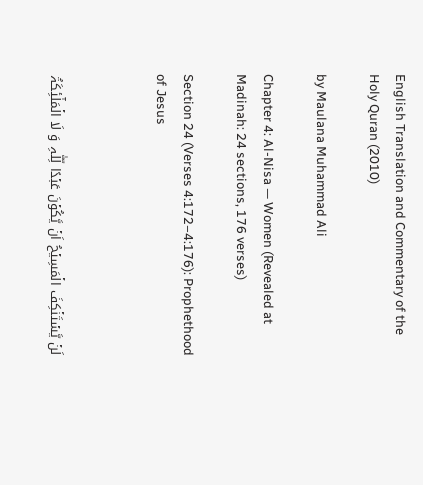English Translation and Commentary of the Holy Quran (2010)

by Maulana Muhammad Ali

Chapter 4: Al-Nisa — Women (Revealed at Madinah: 24 sections, 176 verses)

Section 24 (Verses 4:172–4:176): Prophethood of Jesus



لَنۡ یَّسۡتَنۡکِفَ الۡمَسِیۡحُ اَنۡ یَّکُوۡنَ عَبۡدًا لِّلّٰہِ وَ لَا الۡمَلٰٓئِکَۃُ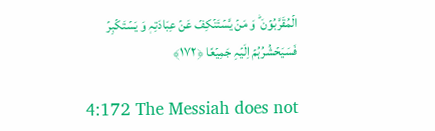الۡمُقَرَّبُوۡنَ ؕ وَ مَنۡ یَّسۡتَنۡکِفۡ عَنۡ عِبَادَتِہٖ وَ یَسۡتَکۡبِرۡ فَسَیَحۡشُرُہُمۡ اِلَیۡہِ جَمِیۡعًا ﴿۱۷۲﴾

4:172 The Messiah does not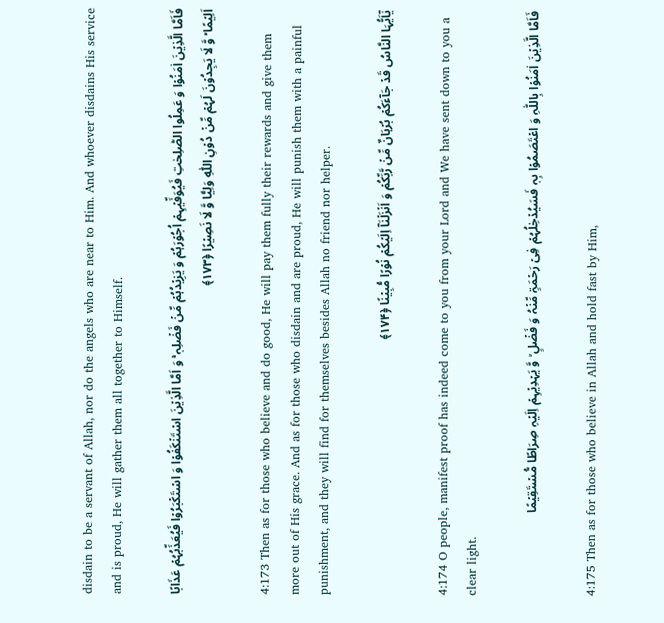disdain to be a servant of Allah, nor do the angels who are near to Him. And whoever disdains His service and is proud, He will gather them all together to Himself.

فَاَمَّا الَّذِیۡنَ اٰمَنُوۡا وَ عَمِلُوا الصّٰلِحٰتِ فَیُوَفِّیۡہِمۡ اُجُوۡرَہُمۡ وَ یَزِیۡدُہُمۡ مِّنۡ فَضۡلِہٖ ۚ وَ اَمَّا الَّذِیۡنَ اسۡتَنۡکَفُوۡا وَ اسۡتَکۡبَرُوۡا فَیُعَذِّبُہُمۡ عَذَابًا اَلِیۡمًا ۬ۙ وَّ لَا یَجِدُوۡنَ لَہُمۡ مِّنۡ دُوۡنِ اللّٰہِ وَلِیًّا وَّ لَا نَصِیۡرًا ﴿۱۷۳﴾

4:173 Then as for those who believe and do good, He will pay them fully their rewards and give them more out of His grace. And as for those who disdain and are proud, He will punish them with a painful punishment, and they will find for themselves besides Allah no friend nor helper.

یٰۤاَیُّہَا النَّاسُ قَدۡ جَآءَکُمۡ بُرۡہَانٌ مِّنۡ رَّبِّکُمۡ وَ اَنۡزَلۡنَاۤ اِلَیۡکُمۡ نُوۡرًا مُّبِیۡنًا ﴿۱۷۴﴾

4:174 O people, manifest proof has indeed come to you from your Lord and We have sent down to you a clear light.

فَاَمَّا الَّذِیۡنَ اٰمَنُوۡا بِاللّٰہِ وَ اعۡتَصَمُوۡا بِہٖ فَسَیُدۡخِلُہُمۡ فِیۡ رَحۡمَۃٍ مِّنۡہُ وَ فَضۡلٍ ۙ وَّ یَہۡدِیۡہِمۡ اِلَیۡہِ صِرَاطًا مُّسۡتَقِیۡمًا

4:175 Then as for those who believe in Allah and hold fast by Him,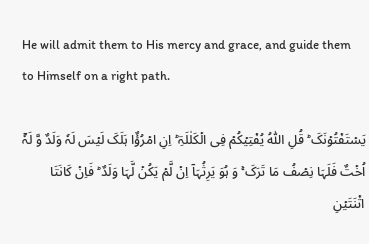He will admit them to His mercy and grace, and guide them to Himself on a right path.

یَسۡتَفۡتُوۡنَکَ ؕ قُلِ اللّٰہُ یُفۡتِیۡکُمۡ فِی الۡکَلٰلَۃِ ؕ اِنِ امۡرُؤٌا ہَلَکَ لَیۡسَ لَہٗ وَلَدٌ وَّ لَہٗۤ اُخۡتٌ فَلَہَا نِصۡفُ مَا تَرَکَ ۚ وَ ہُوَ یَرِثُہَاۤ اِنۡ لَّمۡ یَکُنۡ لَّہَا وَلَدٌ ؕ فَاِنۡ کَانَتَا اثۡنَتَیۡنِ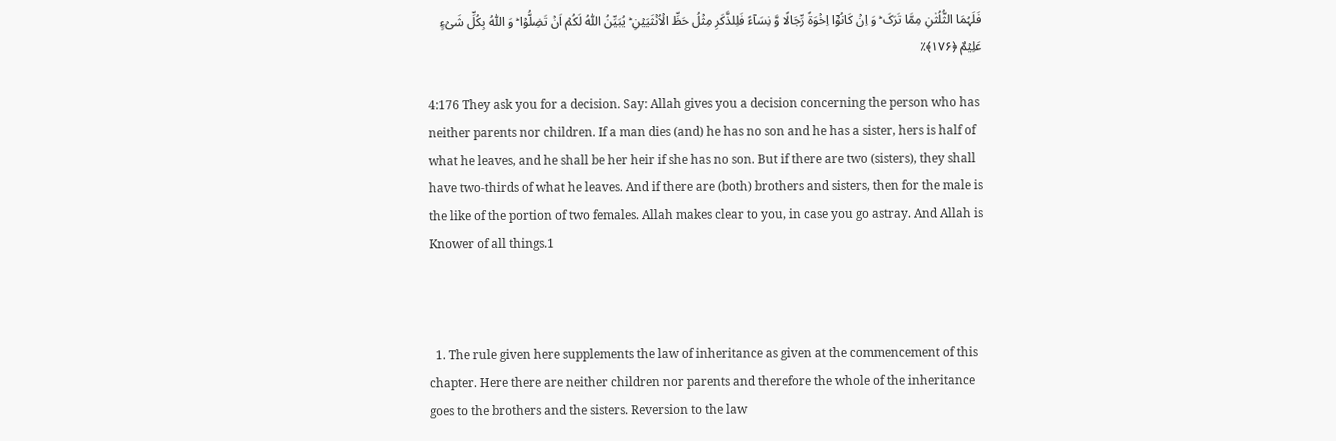فَلَہُمَا الثُّلُثٰنِ مِمَّا تَرَکَ ؕ وَ اِنۡ کَانُوۡۤا اِخۡوَۃً رِّجَالًا وَّ نِسَآءً فَلِلذَّکَرِ مِثۡلُ حَظِّ الۡاُنۡثَیَیۡنِ ؕ یُبَیِّنُ اللّٰہُ لَکُمۡ اَنۡ تَضِلُّوۡا ؕ وَ اللّٰہُ بِکُلِّ شَیۡءٍ عَلِیۡمٌ ﴿۱۷۶﴾٪

4:176 They ask you for a decision. Say: Allah gives you a decision concerning the person who has neither parents nor children. If a man dies (and) he has no son and he has a sister, hers is half of what he leaves, and he shall be her heir if she has no son. But if there are two (sisters), they shall have two-thirds of what he leaves. And if there are (both) brothers and sisters, then for the male is the like of the portion of two females. Allah makes clear to you, in case you go astray. And Allah is Knower of all things.1



  1. The rule given here supplements the law of inheritance as given at the commencement of this chapter. Here there are neither children nor parents and therefore the whole of the inheritance goes to the brothers and the sisters. Reversion to the law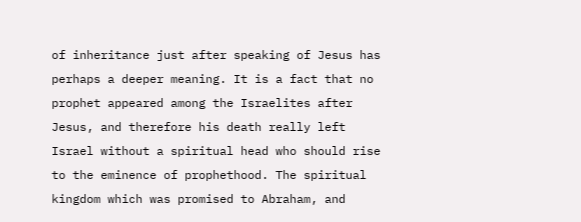of inheritance just after speaking of Jesus has perhaps a deeper meaning. It is a fact that no prophet appeared among the Israelites after Jesus, and therefore his death really left Israel without a spiritual head who should rise to the eminence of prophethood. The spiritual kingdom which was promised to Abraham, and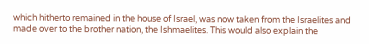which hitherto remained in the house of Israel, was now taken from the Israelites and made over to the brother nation, the Ishmaelites. This would also explain the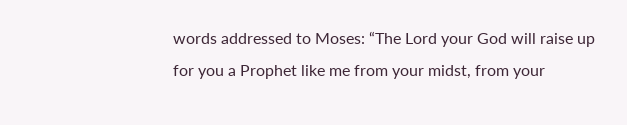words addressed to Moses: “The Lord your God will raise up for you a Prophet like me from your midst, from your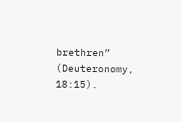brethren” (Deuteronomy, 18:15).